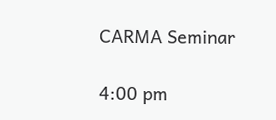CARMA Seminar

4:00 pm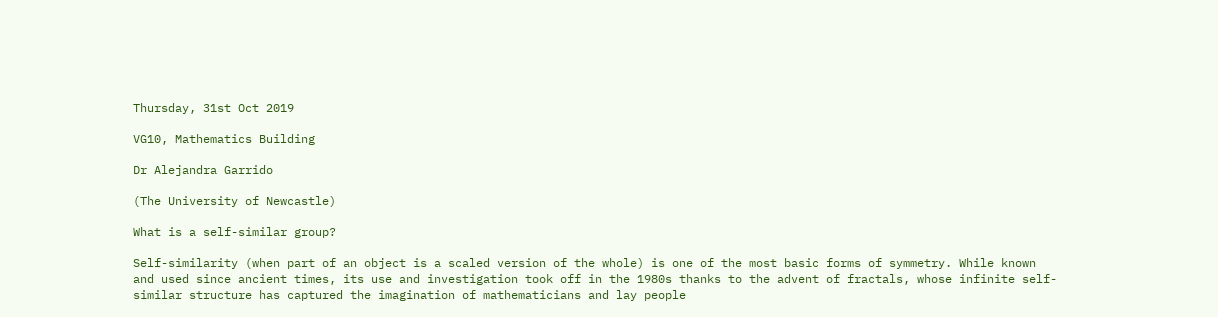Thursday, 31st Oct 2019

VG10, Mathematics Building

Dr Alejandra Garrido

(The University of Newcastle)

What is a self-similar group?

Self-similarity (when part of an object is a scaled version of the whole) is one of the most basic forms of symmetry. While known and used since ancient times, its use and investigation took off in the 1980s thanks to the advent of fractals, whose infinite self-similar structure has captured the imagination of mathematicians and lay people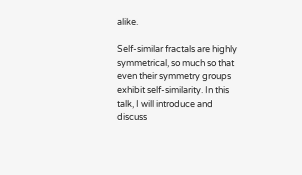alike.

Self-similar fractals are highly symmetrical, so much so that even their symmetry groups exhibit self-similarity. In this talk, I will introduce and discuss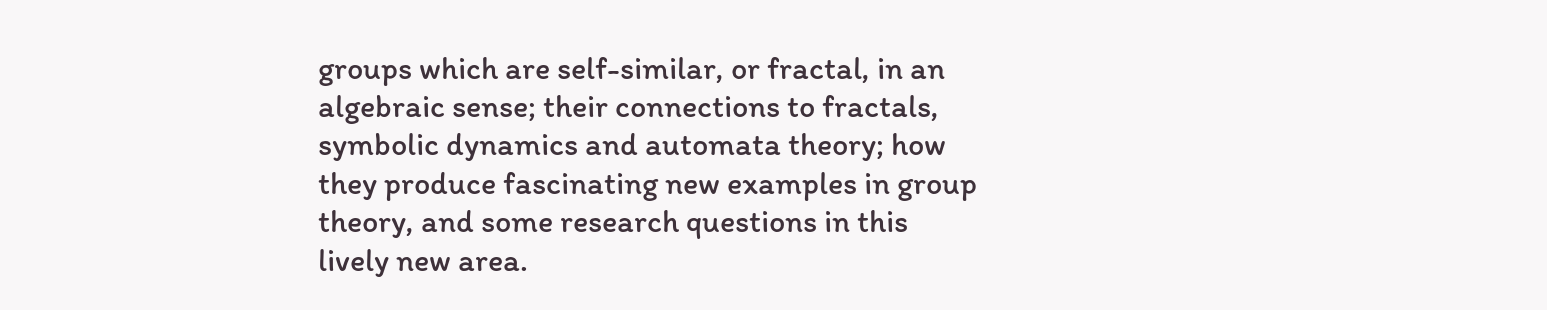groups which are self-similar, or fractal, in an algebraic sense; their connections to fractals, symbolic dynamics and automata theory; how they produce fascinating new examples in group theory, and some research questions in this lively new area.